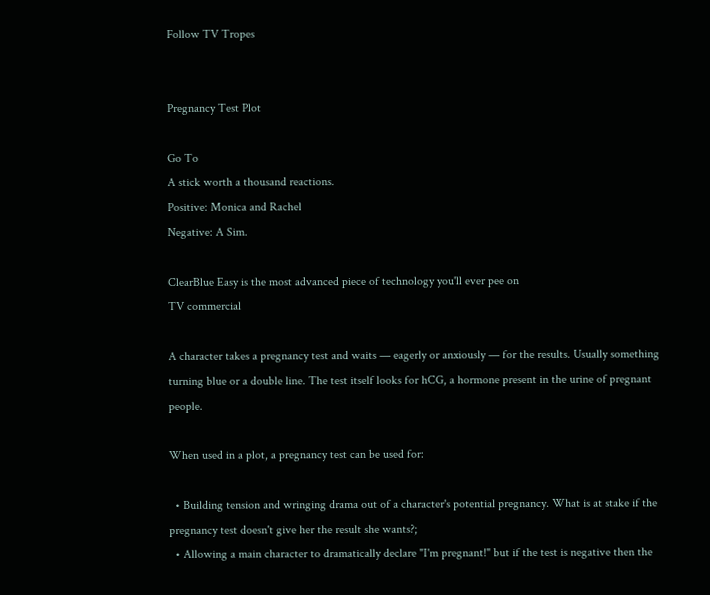Follow TV Tropes


Pregnancy Test Plot

Go To
A stick worth a thousand reactions.
Positive: Monica and Rachel
Negative: A Sim.

ClearBlue Easy is the most advanced piece of technology you'll ever pee on
TV commercial

A character takes a pregnancy test and waits — eagerly or anxiously — for the results. Usually something turning blue or a double line. The test itself looks for hCG, a hormone present in the urine of pregnant people.

When used in a plot, a pregnancy test can be used for:

  • Building tension and wringing drama out of a character's potential pregnancy. What is at stake if the pregnancy test doesn't give her the result she wants?;
  • Allowing a main character to dramatically declare "I'm pregnant!" but if the test is negative then the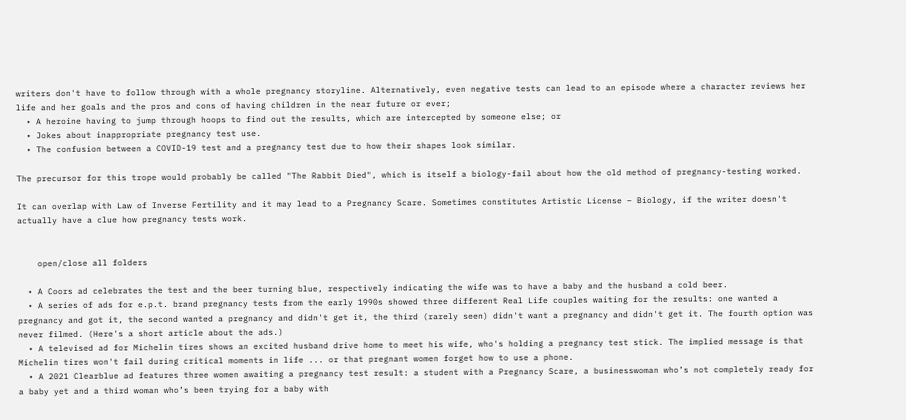writers don't have to follow through with a whole pregnancy storyline. Alternatively, even negative tests can lead to an episode where a character reviews her life and her goals and the pros and cons of having children in the near future or ever;
  • A heroine having to jump through hoops to find out the results, which are intercepted by someone else; or
  • Jokes about inappropriate pregnancy test use.
  • The confusion between a COVID-19 test and a pregnancy test due to how their shapes look similar.

The precursor for this trope would probably be called "The Rabbit Died", which is itself a biology-fail about how the old method of pregnancy-testing worked.

It can overlap with Law of Inverse Fertility and it may lead to a Pregnancy Scare. Sometimes constitutes Artistic License – Biology, if the writer doesn't actually have a clue how pregnancy tests work.


    open/close all folders

  • A Coors ad celebrates the test and the beer turning blue, respectively indicating the wife was to have a baby and the husband a cold beer.
  • A series of ads for e.p.t. brand pregnancy tests from the early 1990s showed three different Real Life couples waiting for the results: one wanted a pregnancy and got it, the second wanted a pregnancy and didn't get it, the third (rarely seen) didn't want a pregnancy and didn't get it. The fourth option was never filmed. (Here's a short article about the ads.)
  • A televised ad for Michelin tires shows an excited husband drive home to meet his wife, who's holding a pregnancy test stick. The implied message is that Michelin tires won't fail during critical moments in life ... or that pregnant women forget how to use a phone.
  • A 2021 Clearblue ad features three women awaiting a pregnancy test result: a student with a Pregnancy Scare, a businesswoman who’s not completely ready for a baby yet and a third woman who’s been trying for a baby with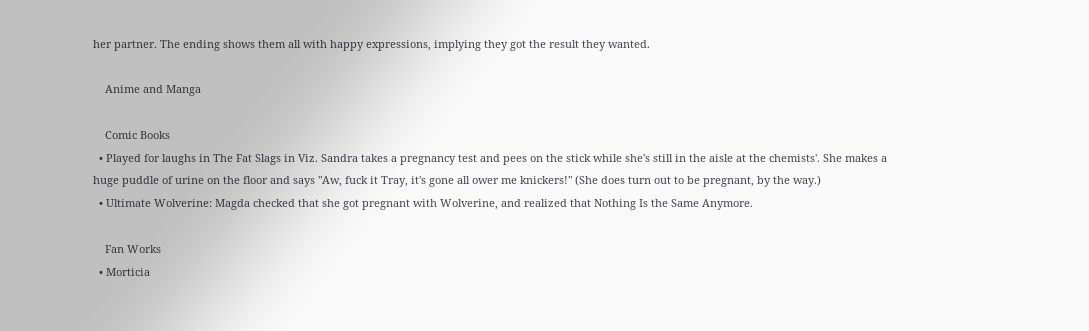her partner. The ending shows them all with happy expressions, implying they got the result they wanted.

    Anime and Manga

    Comic Books
  • Played for laughs in The Fat Slags in Viz. Sandra takes a pregnancy test and pees on the stick while she's still in the aisle at the chemists'. She makes a huge puddle of urine on the floor and says "Aw, fuck it Tray, it's gone all ower me knickers!" (She does turn out to be pregnant, by the way.)
  • Ultimate Wolverine: Magda checked that she got pregnant with Wolverine, and realized that Nothing Is the Same Anymore.

    Fan Works
  • Morticia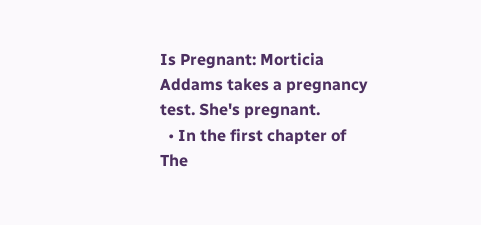Is Pregnant: Morticia Addams takes a pregnancy test. She's pregnant.
  • In the first chapter of The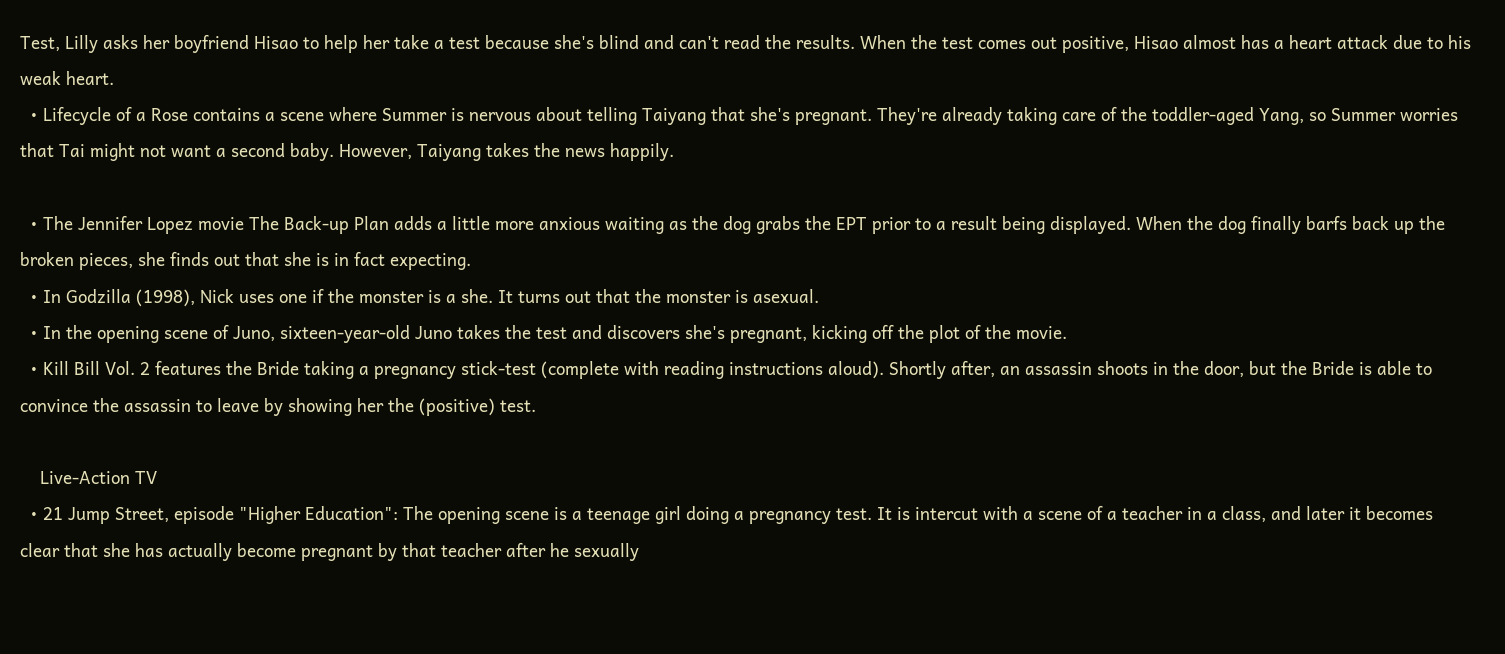Test, Lilly asks her boyfriend Hisao to help her take a test because she's blind and can't read the results. When the test comes out positive, Hisao almost has a heart attack due to his weak heart.
  • Lifecycle of a Rose contains a scene where Summer is nervous about telling Taiyang that she's pregnant. They're already taking care of the toddler-aged Yang, so Summer worries that Tai might not want a second baby. However, Taiyang takes the news happily.

  • The Jennifer Lopez movie The Back-up Plan adds a little more anxious waiting as the dog grabs the EPT prior to a result being displayed. When the dog finally barfs back up the broken pieces, she finds out that she is in fact expecting.
  • In Godzilla (1998), Nick uses one if the monster is a she. It turns out that the monster is asexual.
  • In the opening scene of Juno, sixteen-year-old Juno takes the test and discovers she's pregnant, kicking off the plot of the movie.
  • Kill Bill Vol. 2 features the Bride taking a pregnancy stick-test (complete with reading instructions aloud). Shortly after, an assassin shoots in the door, but the Bride is able to convince the assassin to leave by showing her the (positive) test.

    Live-Action TV
  • 21 Jump Street, episode "Higher Education": The opening scene is a teenage girl doing a pregnancy test. It is intercut with a scene of a teacher in a class, and later it becomes clear that she has actually become pregnant by that teacher after he sexually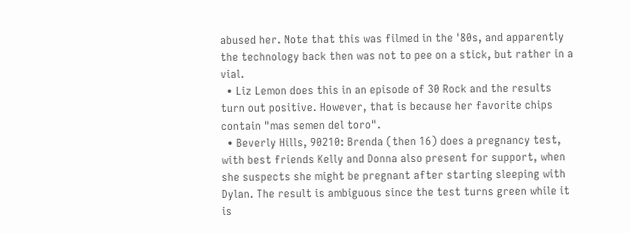abused her. Note that this was filmed in the '80s, and apparently the technology back then was not to pee on a stick, but rather in a vial.
  • Liz Lemon does this in an episode of 30 Rock and the results turn out positive. However, that is because her favorite chips contain "mas semen del toro".
  • Beverly Hills, 90210: Brenda (then 16) does a pregnancy test, with best friends Kelly and Donna also present for support, when she suspects she might be pregnant after starting sleeping with Dylan. The result is ambiguous since the test turns green while it is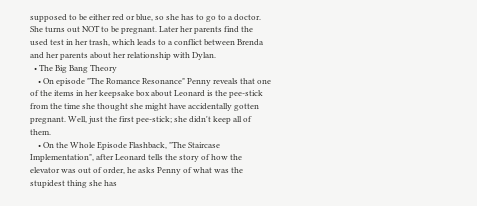supposed to be either red or blue, so she has to go to a doctor. She turns out NOT to be pregnant. Later her parents find the used test in her trash, which leads to a conflict between Brenda and her parents about her relationship with Dylan.
  • The Big Bang Theory
    • On episode "The Romance Resonance" Penny reveals that one of the items in her keepsake box about Leonard is the pee-stick from the time she thought she might have accidentally gotten pregnant. Well, just the first pee-stick; she didn't keep all of them.
    • On the Whole Episode Flashback, "The Staircase Implementation", after Leonard tells the story of how the elevator was out of order, he asks Penny of what was the stupidest thing she has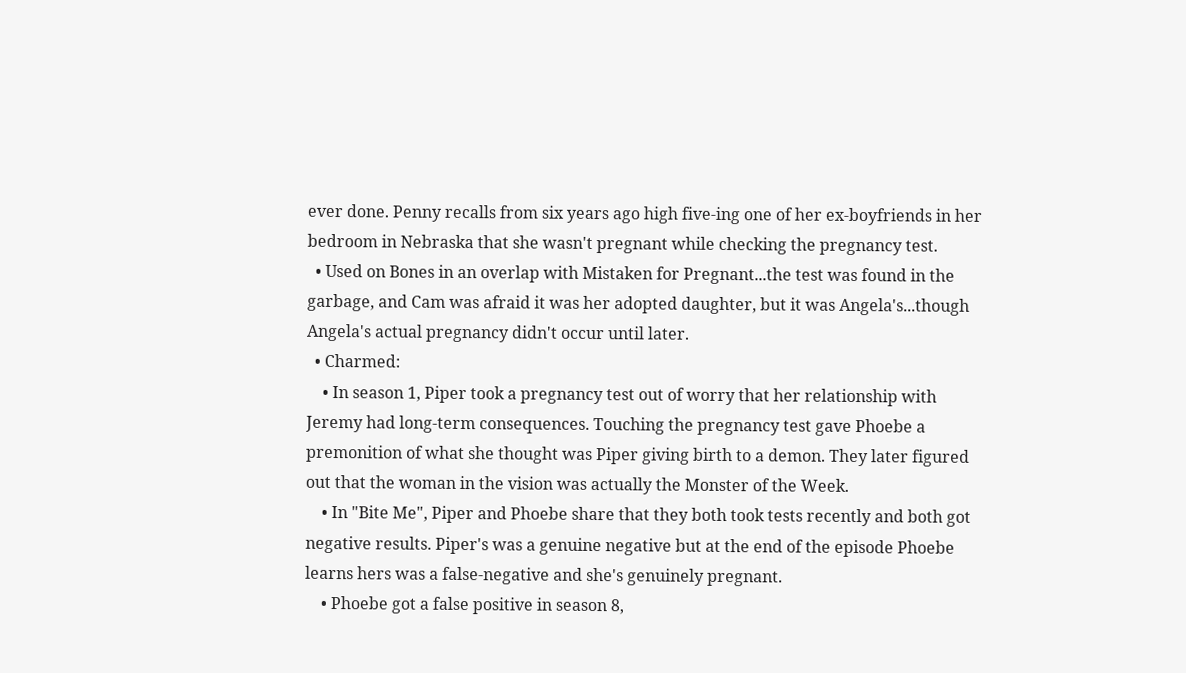ever done. Penny recalls from six years ago high five-ing one of her ex-boyfriends in her bedroom in Nebraska that she wasn't pregnant while checking the pregnancy test.
  • Used on Bones in an overlap with Mistaken for Pregnant...the test was found in the garbage, and Cam was afraid it was her adopted daughter, but it was Angela's...though Angela's actual pregnancy didn't occur until later.
  • Charmed:
    • In season 1, Piper took a pregnancy test out of worry that her relationship with Jeremy had long-term consequences. Touching the pregnancy test gave Phoebe a premonition of what she thought was Piper giving birth to a demon. They later figured out that the woman in the vision was actually the Monster of the Week.
    • In "Bite Me", Piper and Phoebe share that they both took tests recently and both got negative results. Piper's was a genuine negative but at the end of the episode Phoebe learns hers was a false-negative and she's genuinely pregnant.
    • Phoebe got a false positive in season 8,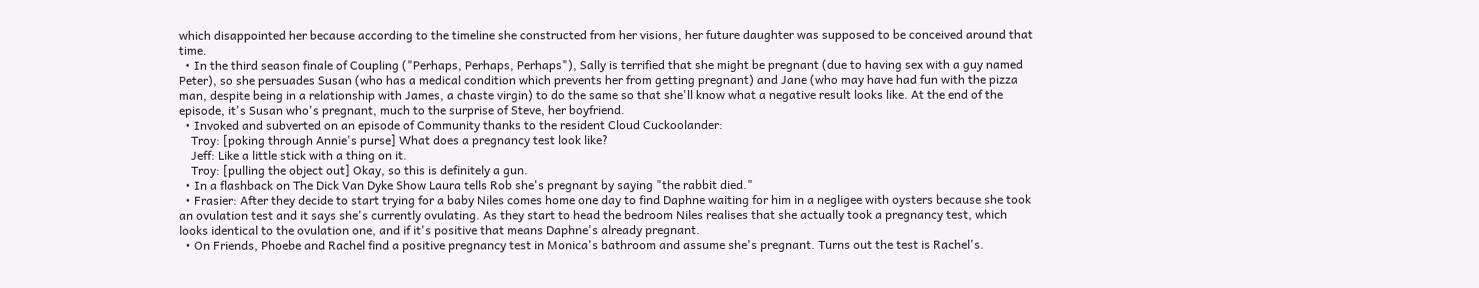which disappointed her because according to the timeline she constructed from her visions, her future daughter was supposed to be conceived around that time.
  • In the third season finale of Coupling ("Perhaps, Perhaps, Perhaps"), Sally is terrified that she might be pregnant (due to having sex with a guy named Peter), so she persuades Susan (who has a medical condition which prevents her from getting pregnant) and Jane (who may have had fun with the pizza man, despite being in a relationship with James, a chaste virgin) to do the same so that she'll know what a negative result looks like. At the end of the episode, it's Susan who's pregnant, much to the surprise of Steve, her boyfriend.
  • Invoked and subverted on an episode of Community thanks to the resident Cloud Cuckoolander:
    Troy: [poking through Annie's purse] What does a pregnancy test look like?
    Jeff: Like a little stick with a thing on it.
    Troy: [pulling the object out] Okay, so this is definitely a gun.
  • In a flashback on The Dick Van Dyke Show Laura tells Rob she's pregnant by saying "the rabbit died."
  • Frasier: After they decide to start trying for a baby Niles comes home one day to find Daphne waiting for him in a negligee with oysters because she took an ovulation test and it says she's currently ovulating. As they start to head the bedroom Niles realises that she actually took a pregnancy test, which looks identical to the ovulation one, and if it's positive that means Daphne's already pregnant.
  • On Friends, Phoebe and Rachel find a positive pregnancy test in Monica's bathroom and assume she's pregnant. Turns out the test is Rachel's.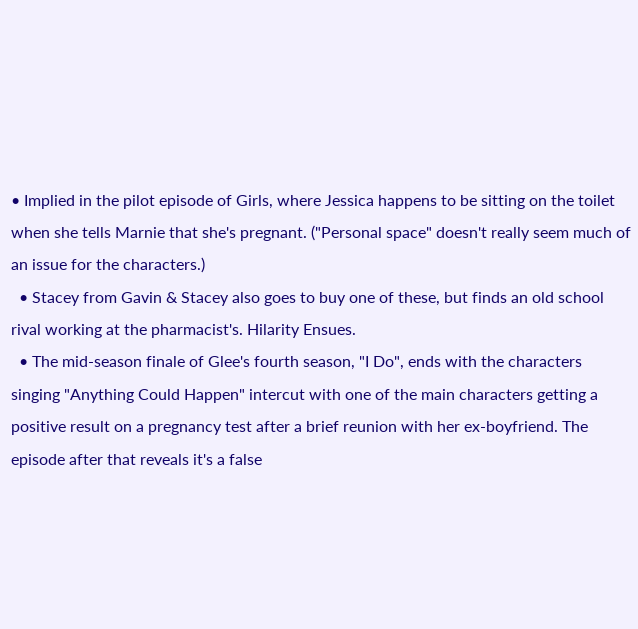• Implied in the pilot episode of Girls, where Jessica happens to be sitting on the toilet when she tells Marnie that she's pregnant. ("Personal space" doesn't really seem much of an issue for the characters.)
  • Stacey from Gavin & Stacey also goes to buy one of these, but finds an old school rival working at the pharmacist's. Hilarity Ensues.
  • The mid-season finale of Glee's fourth season, "I Do", ends with the characters singing "Anything Could Happen" intercut with one of the main characters getting a positive result on a pregnancy test after a brief reunion with her ex-boyfriend. The episode after that reveals it's a false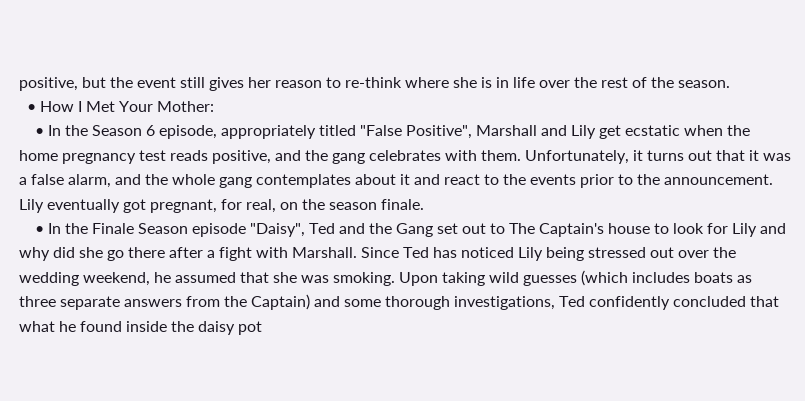positive, but the event still gives her reason to re-think where she is in life over the rest of the season.
  • How I Met Your Mother:
    • In the Season 6 episode, appropriately titled "False Positive", Marshall and Lily get ecstatic when the home pregnancy test reads positive, and the gang celebrates with them. Unfortunately, it turns out that it was a false alarm, and the whole gang contemplates about it and react to the events prior to the announcement. Lily eventually got pregnant, for real, on the season finale.
    • In the Finale Season episode "Daisy", Ted and the Gang set out to The Captain's house to look for Lily and why did she go there after a fight with Marshall. Since Ted has noticed Lily being stressed out over the wedding weekend, he assumed that she was smoking. Upon taking wild guesses (which includes boats as three separate answers from the Captain) and some thorough investigations, Ted confidently concluded that what he found inside the daisy pot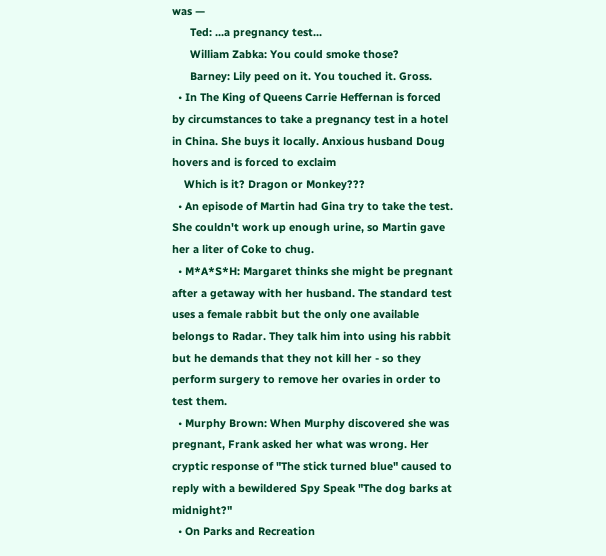was —
      Ted: ...a pregnancy test...
      William Zabka: You could smoke those?
      Barney: Lily peed on it. You touched it. Gross.
  • In The King of Queens Carrie Heffernan is forced by circumstances to take a pregnancy test in a hotel in China. She buys it locally. Anxious husband Doug hovers and is forced to exclaim
    Which is it? Dragon or Monkey???
  • An episode of Martin had Gina try to take the test. She couldn't work up enough urine, so Martin gave her a liter of Coke to chug.
  • M*A*S*H: Margaret thinks she might be pregnant after a getaway with her husband. The standard test uses a female rabbit but the only one available belongs to Radar. They talk him into using his rabbit but he demands that they not kill her - so they perform surgery to remove her ovaries in order to test them.
  • Murphy Brown: When Murphy discovered she was pregnant, Frank asked her what was wrong. Her cryptic response of "The stick turned blue" caused to reply with a bewildered Spy Speak "The dog barks at midnight?"
  • On Parks and Recreation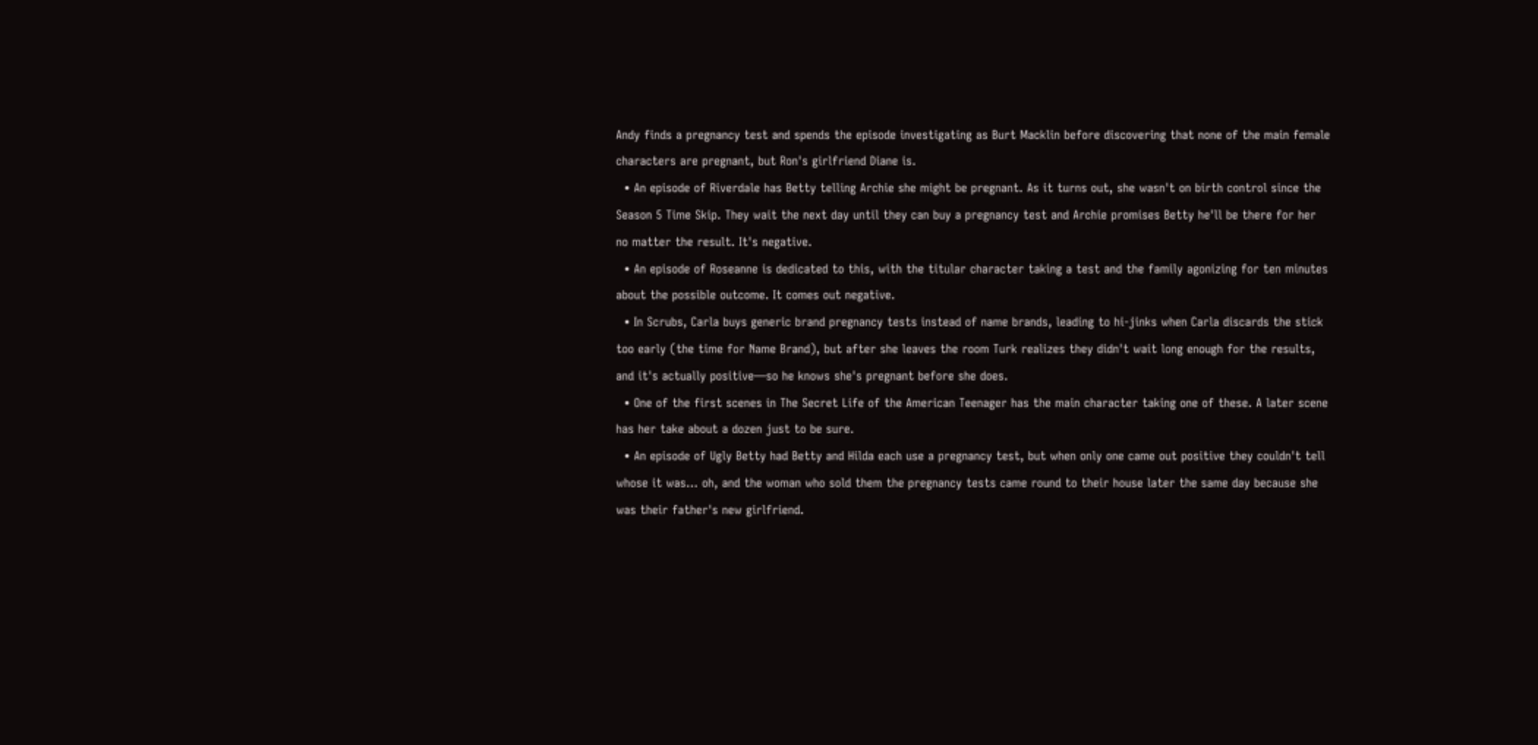Andy finds a pregnancy test and spends the episode investigating as Burt Macklin before discovering that none of the main female characters are pregnant, but Ron's girlfriend Diane is.
  • An episode of Riverdale has Betty telling Archie she might be pregnant. As it turns out, she wasn't on birth control since the Season 5 Time Skip. They wait the next day until they can buy a pregnancy test and Archie promises Betty he'll be there for her no matter the result. It's negative.
  • An episode of Roseanne is dedicated to this, with the titular character taking a test and the family agonizing for ten minutes about the possible outcome. It comes out negative.
  • In Scrubs, Carla buys generic brand pregnancy tests instead of name brands, leading to hi-jinks when Carla discards the stick too early (the time for Name Brand), but after she leaves the room Turk realizes they didn't wait long enough for the results, and it's actually positive—so he knows she's pregnant before she does.
  • One of the first scenes in The Secret Life of the American Teenager has the main character taking one of these. A later scene has her take about a dozen just to be sure.
  • An episode of Ugly Betty had Betty and Hilda each use a pregnancy test, but when only one came out positive they couldn't tell whose it was... oh, and the woman who sold them the pregnancy tests came round to their house later the same day because she was their father's new girlfriend.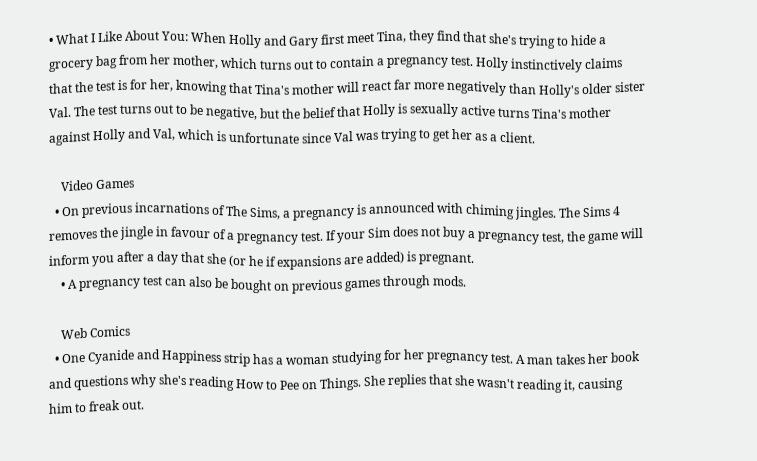• What I Like About You: When Holly and Gary first meet Tina, they find that she's trying to hide a grocery bag from her mother, which turns out to contain a pregnancy test. Holly instinctively claims that the test is for her, knowing that Tina's mother will react far more negatively than Holly's older sister Val. The test turns out to be negative, but the belief that Holly is sexually active turns Tina's mother against Holly and Val, which is unfortunate since Val was trying to get her as a client.

    Video Games
  • On previous incarnations of The Sims, a pregnancy is announced with chiming jingles. The Sims 4 removes the jingle in favour of a pregnancy test. If your Sim does not buy a pregnancy test, the game will inform you after a day that she (or he if expansions are added) is pregnant.
    • A pregnancy test can also be bought on previous games through mods.

    Web Comics
  • One Cyanide and Happiness strip has a woman studying for her pregnancy test. A man takes her book and questions why she's reading How to Pee on Things. She replies that she wasn't reading it, causing him to freak out.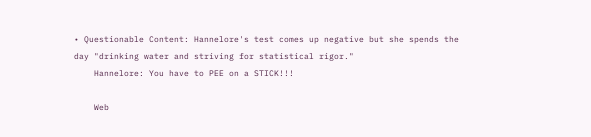• Questionable Content: Hannelore's test comes up negative but she spends the day "drinking water and striving for statistical rigor."
    Hannelore: You have to PEE on a STICK!!!

    Web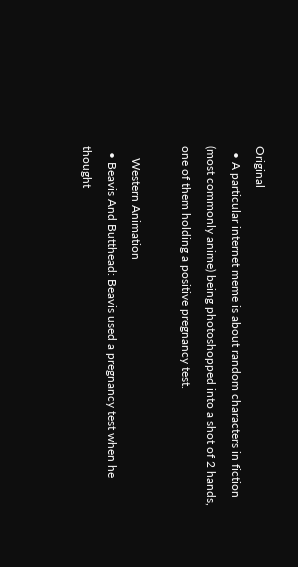Original
  • A particular internet meme is about random characters in fiction (most commonly anime) being photoshopped into a shot of 2 hands, one of them holding a positive pregnancy test.

    Western Animation
  • Beavis And Butthead: Beavis used a pregnancy test when he thought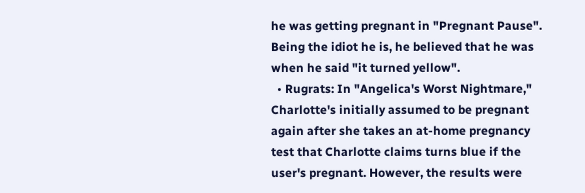he was getting pregnant in "Pregnant Pause". Being the idiot he is, he believed that he was when he said "it turned yellow".
  • Rugrats: In "Angelica's Worst Nightmare," Charlotte's initially assumed to be pregnant again after she takes an at-home pregnancy test that Charlotte claims turns blue if the user's pregnant. However, the results were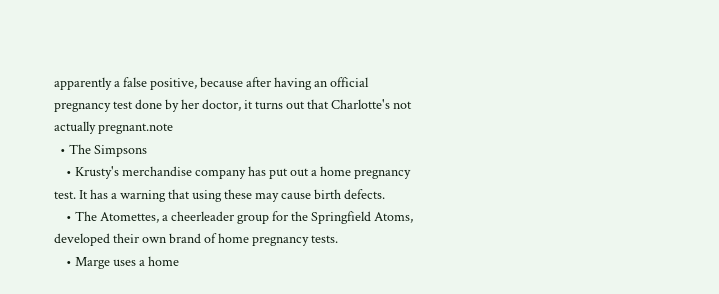apparently a false positive, because after having an official pregnancy test done by her doctor, it turns out that Charlotte's not actually pregnant.note
  • The Simpsons
    • Krusty's merchandise company has put out a home pregnancy test. It has a warning that using these may cause birth defects.
    • The Atomettes, a cheerleader group for the Springfield Atoms, developed their own brand of home pregnancy tests.
    • Marge uses a home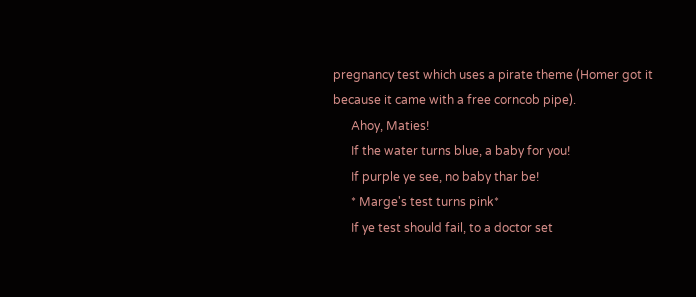pregnancy test which uses a pirate theme (Homer got it because it came with a free corncob pipe).
      Ahoy, Maties!
      If the water turns blue, a baby for you!
      If purple ye see, no baby thar be!
      * Marge's test turns pink*
      If ye test should fail, to a doctor set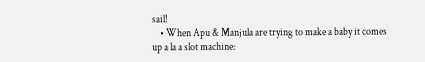sail!
    • When Apu & Manjula are trying to make a baby it comes up a la a slot machine: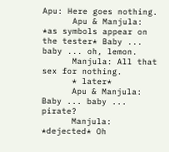Apu: Here goes nothing.
      Apu & Manjula: *as symbols appear on the tester* Baby ... baby ... oh, lemon.
      Manjula: All that sex for nothing.
      * later*
      Apu & Manjula: Baby ... baby ... pirate?
      Manjula: *dejected* Oh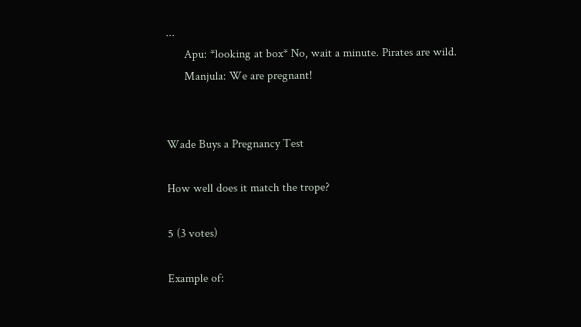...
      Apu: *looking at box* No, wait a minute. Pirates are wild.
      Manjula: We are pregnant!


Wade Buys a Pregnancy Test

How well does it match the trope?

5 (3 votes)

Example of: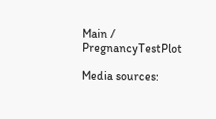Main / PregnancyTestPlot

Media sources: